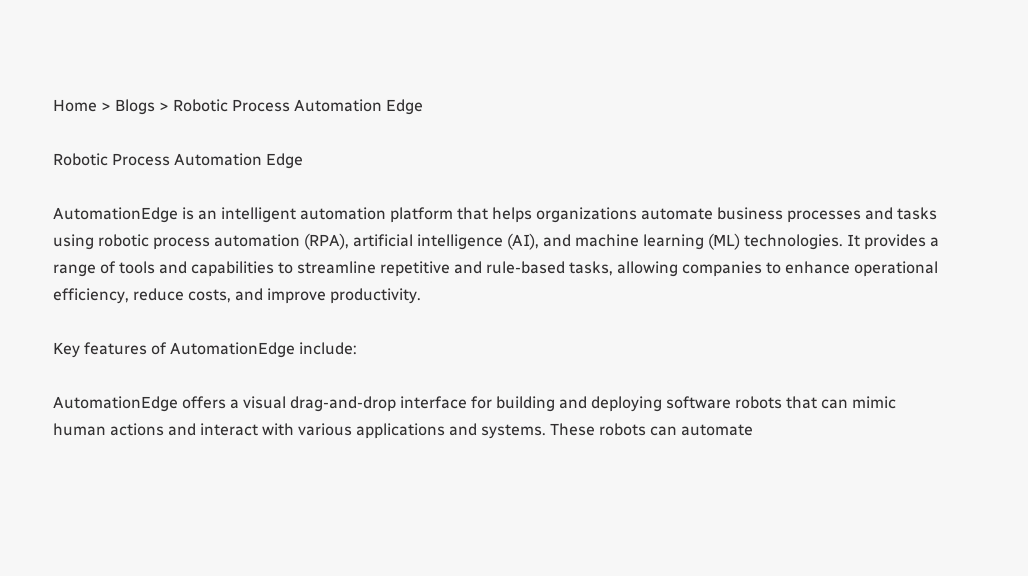Home > Blogs > Robotic Process Automation Edge

Robotic Process Automation Edge

AutomationEdge is an intelligent automation platform that helps organizations automate business processes and tasks using robotic process automation (RPA), artificial intelligence (AI), and machine learning (ML) technologies. It provides a range of tools and capabilities to streamline repetitive and rule-based tasks, allowing companies to enhance operational efficiency, reduce costs, and improve productivity.

Key features of AutomationEdge include:

AutomationEdge offers a visual drag-and-drop interface for building and deploying software robots that can mimic human actions and interact with various applications and systems. These robots can automate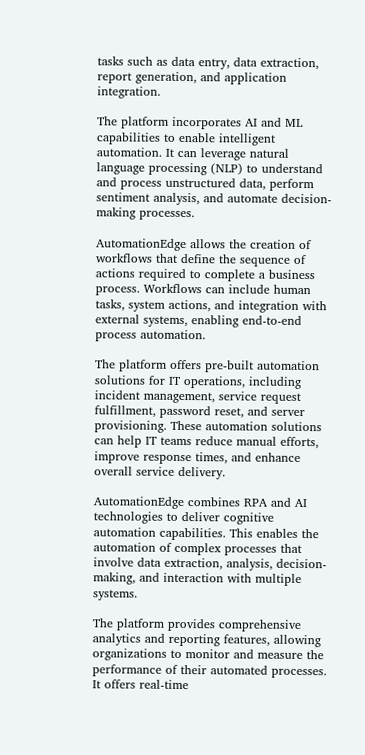tasks such as data entry, data extraction, report generation, and application integration.

The platform incorporates AI and ML capabilities to enable intelligent automation. It can leverage natural language processing (NLP) to understand and process unstructured data, perform sentiment analysis, and automate decision-making processes.

AutomationEdge allows the creation of workflows that define the sequence of actions required to complete a business process. Workflows can include human tasks, system actions, and integration with external systems, enabling end-to-end process automation.

The platform offers pre-built automation solutions for IT operations, including incident management, service request fulfillment, password reset, and server provisioning. These automation solutions can help IT teams reduce manual efforts, improve response times, and enhance overall service delivery.

AutomationEdge combines RPA and AI technologies to deliver cognitive automation capabilities. This enables the automation of complex processes that involve data extraction, analysis, decision-making, and interaction with multiple systems.

The platform provides comprehensive analytics and reporting features, allowing organizations to monitor and measure the performance of their automated processes. It offers real-time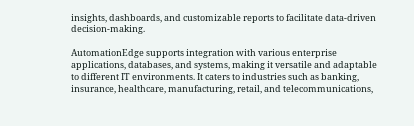insights, dashboards, and customizable reports to facilitate data-driven decision-making.

AutomationEdge supports integration with various enterprise applications, databases, and systems, making it versatile and adaptable to different IT environments. It caters to industries such as banking, insurance, healthcare, manufacturing, retail, and telecommunications,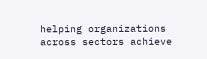helping organizations across sectors achieve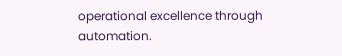operational excellence through automation.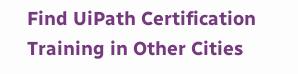Find UiPath Certification Training in Other Cities